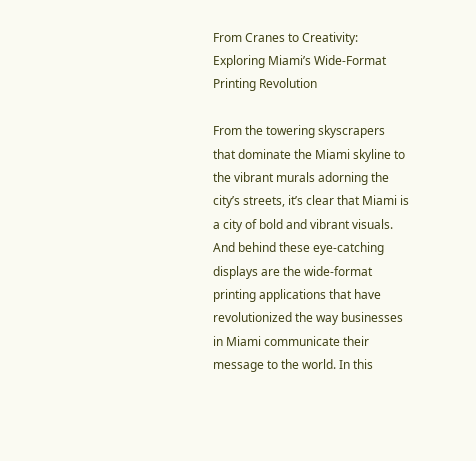From Cranes to Creativity: Exploring Miami’s Wide-Format Printing Revolution

From the towering skyscrapers that dominate the Miami skyline to the vibrant murals adorning the city’s streets, it’s clear that Miami is a city of bold and vibrant visuals. And behind these eye-catching displays are the wide-format printing applications that have revolutionized the way businesses in Miami communicate their message to the world. In this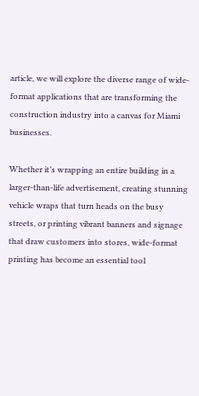article, we will explore the diverse range of wide-format applications that are transforming the construction industry into a canvas for Miami businesses.

Whether it’s wrapping an entire building in a larger-than-life advertisement, creating stunning vehicle wraps that turn heads on the busy streets, or printing vibrant banners and signage that draw customers into stores, wide-format printing has become an essential tool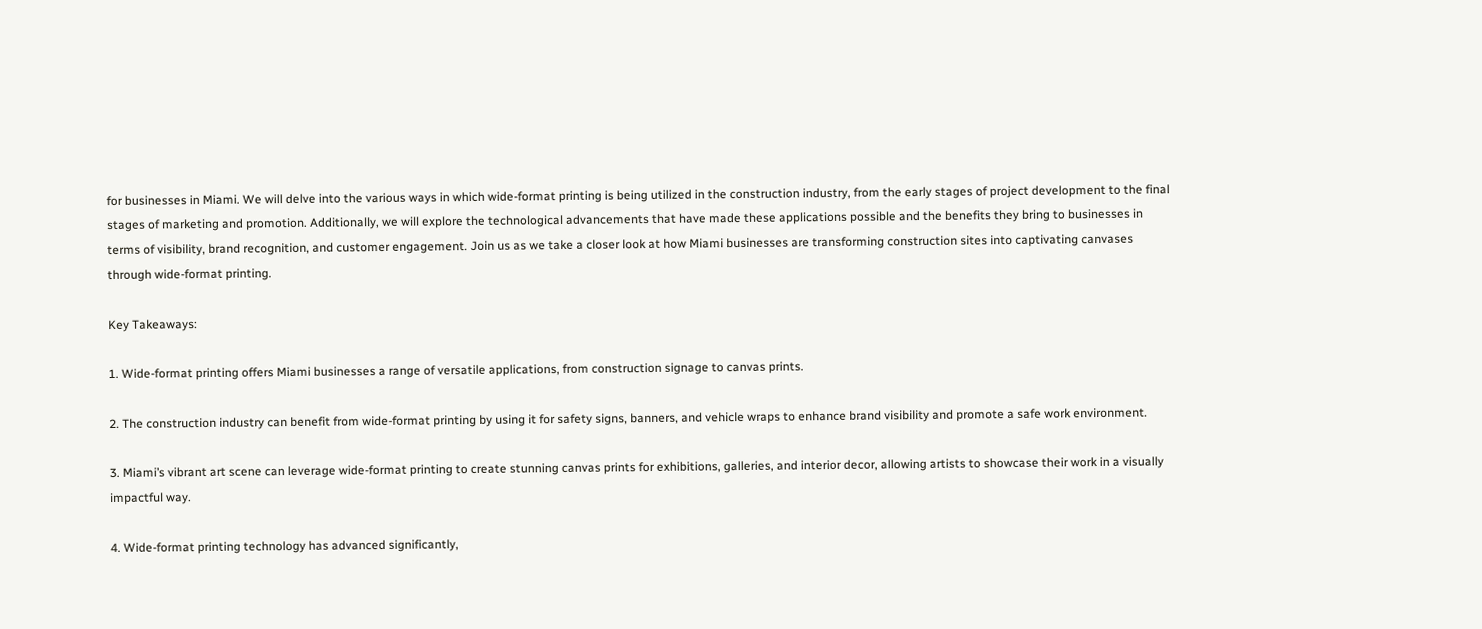for businesses in Miami. We will delve into the various ways in which wide-format printing is being utilized in the construction industry, from the early stages of project development to the final stages of marketing and promotion. Additionally, we will explore the technological advancements that have made these applications possible and the benefits they bring to businesses in terms of visibility, brand recognition, and customer engagement. Join us as we take a closer look at how Miami businesses are transforming construction sites into captivating canvases through wide-format printing.

Key Takeaways:

1. Wide-format printing offers Miami businesses a range of versatile applications, from construction signage to canvas prints.

2. The construction industry can benefit from wide-format printing by using it for safety signs, banners, and vehicle wraps to enhance brand visibility and promote a safe work environment.

3. Miami’s vibrant art scene can leverage wide-format printing to create stunning canvas prints for exhibitions, galleries, and interior decor, allowing artists to showcase their work in a visually impactful way.

4. Wide-format printing technology has advanced significantly,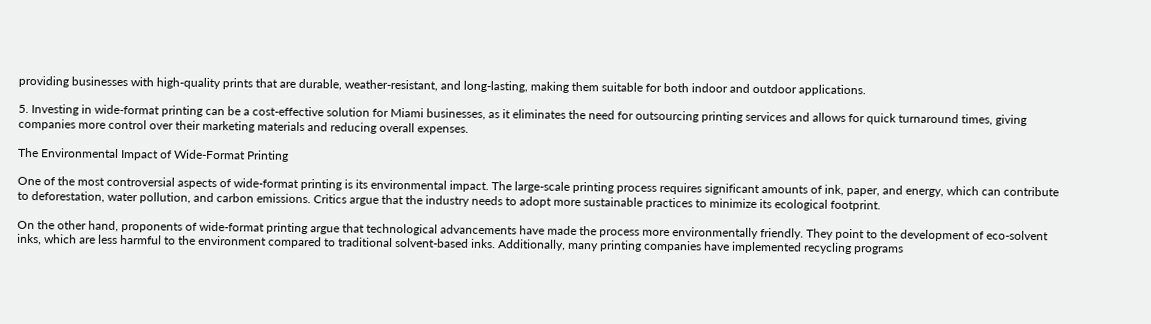providing businesses with high-quality prints that are durable, weather-resistant, and long-lasting, making them suitable for both indoor and outdoor applications.

5. Investing in wide-format printing can be a cost-effective solution for Miami businesses, as it eliminates the need for outsourcing printing services and allows for quick turnaround times, giving companies more control over their marketing materials and reducing overall expenses.

The Environmental Impact of Wide-Format Printing

One of the most controversial aspects of wide-format printing is its environmental impact. The large-scale printing process requires significant amounts of ink, paper, and energy, which can contribute to deforestation, water pollution, and carbon emissions. Critics argue that the industry needs to adopt more sustainable practices to minimize its ecological footprint.

On the other hand, proponents of wide-format printing argue that technological advancements have made the process more environmentally friendly. They point to the development of eco-solvent inks, which are less harmful to the environment compared to traditional solvent-based inks. Additionally, many printing companies have implemented recycling programs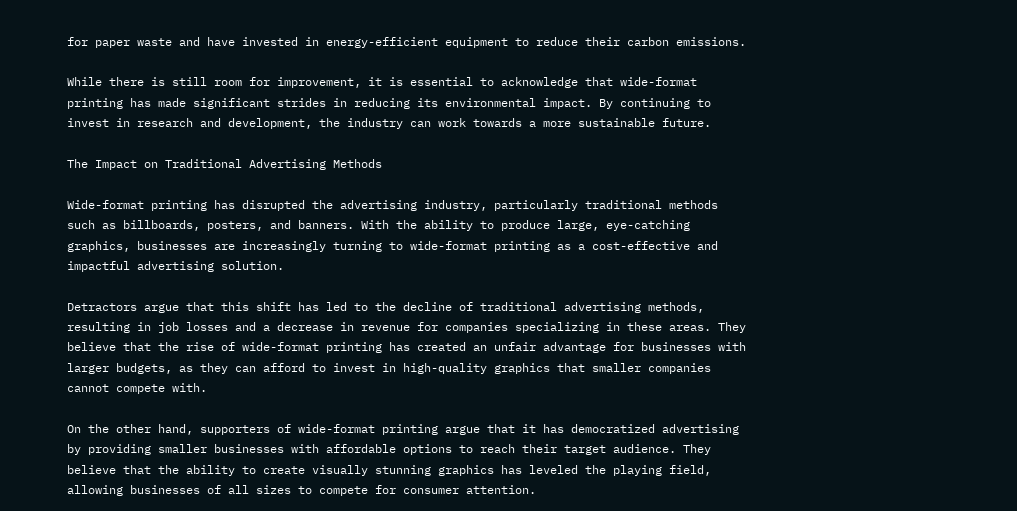for paper waste and have invested in energy-efficient equipment to reduce their carbon emissions.

While there is still room for improvement, it is essential to acknowledge that wide-format printing has made significant strides in reducing its environmental impact. By continuing to invest in research and development, the industry can work towards a more sustainable future.

The Impact on Traditional Advertising Methods

Wide-format printing has disrupted the advertising industry, particularly traditional methods such as billboards, posters, and banners. With the ability to produce large, eye-catching graphics, businesses are increasingly turning to wide-format printing as a cost-effective and impactful advertising solution.

Detractors argue that this shift has led to the decline of traditional advertising methods, resulting in job losses and a decrease in revenue for companies specializing in these areas. They believe that the rise of wide-format printing has created an unfair advantage for businesses with larger budgets, as they can afford to invest in high-quality graphics that smaller companies cannot compete with.

On the other hand, supporters of wide-format printing argue that it has democratized advertising by providing smaller businesses with affordable options to reach their target audience. They believe that the ability to create visually stunning graphics has leveled the playing field, allowing businesses of all sizes to compete for consumer attention.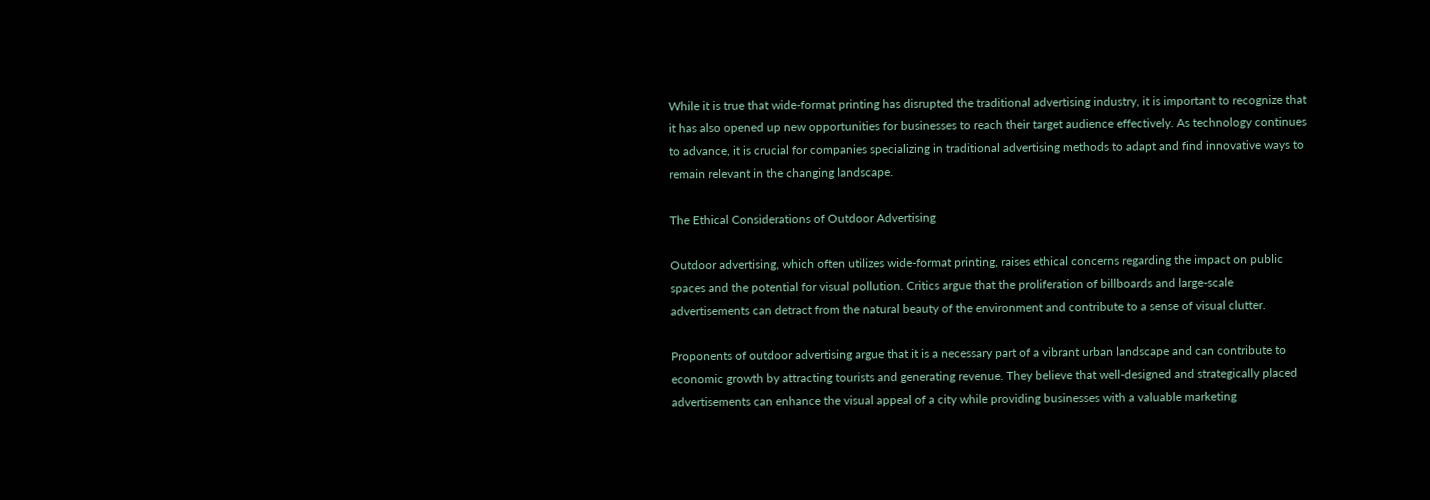While it is true that wide-format printing has disrupted the traditional advertising industry, it is important to recognize that it has also opened up new opportunities for businesses to reach their target audience effectively. As technology continues to advance, it is crucial for companies specializing in traditional advertising methods to adapt and find innovative ways to remain relevant in the changing landscape.

The Ethical Considerations of Outdoor Advertising

Outdoor advertising, which often utilizes wide-format printing, raises ethical concerns regarding the impact on public spaces and the potential for visual pollution. Critics argue that the proliferation of billboards and large-scale advertisements can detract from the natural beauty of the environment and contribute to a sense of visual clutter.

Proponents of outdoor advertising argue that it is a necessary part of a vibrant urban landscape and can contribute to economic growth by attracting tourists and generating revenue. They believe that well-designed and strategically placed advertisements can enhance the visual appeal of a city while providing businesses with a valuable marketing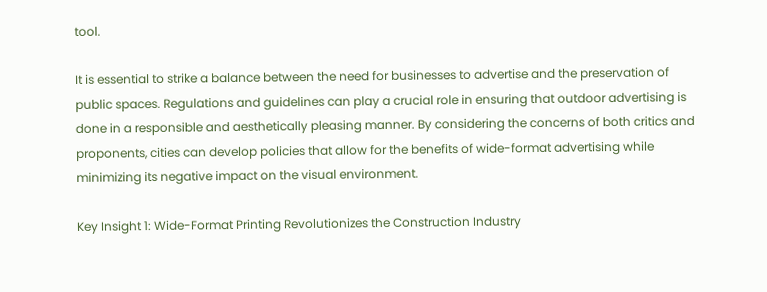tool.

It is essential to strike a balance between the need for businesses to advertise and the preservation of public spaces. Regulations and guidelines can play a crucial role in ensuring that outdoor advertising is done in a responsible and aesthetically pleasing manner. By considering the concerns of both critics and proponents, cities can develop policies that allow for the benefits of wide-format advertising while minimizing its negative impact on the visual environment.

Key Insight 1: Wide-Format Printing Revolutionizes the Construction Industry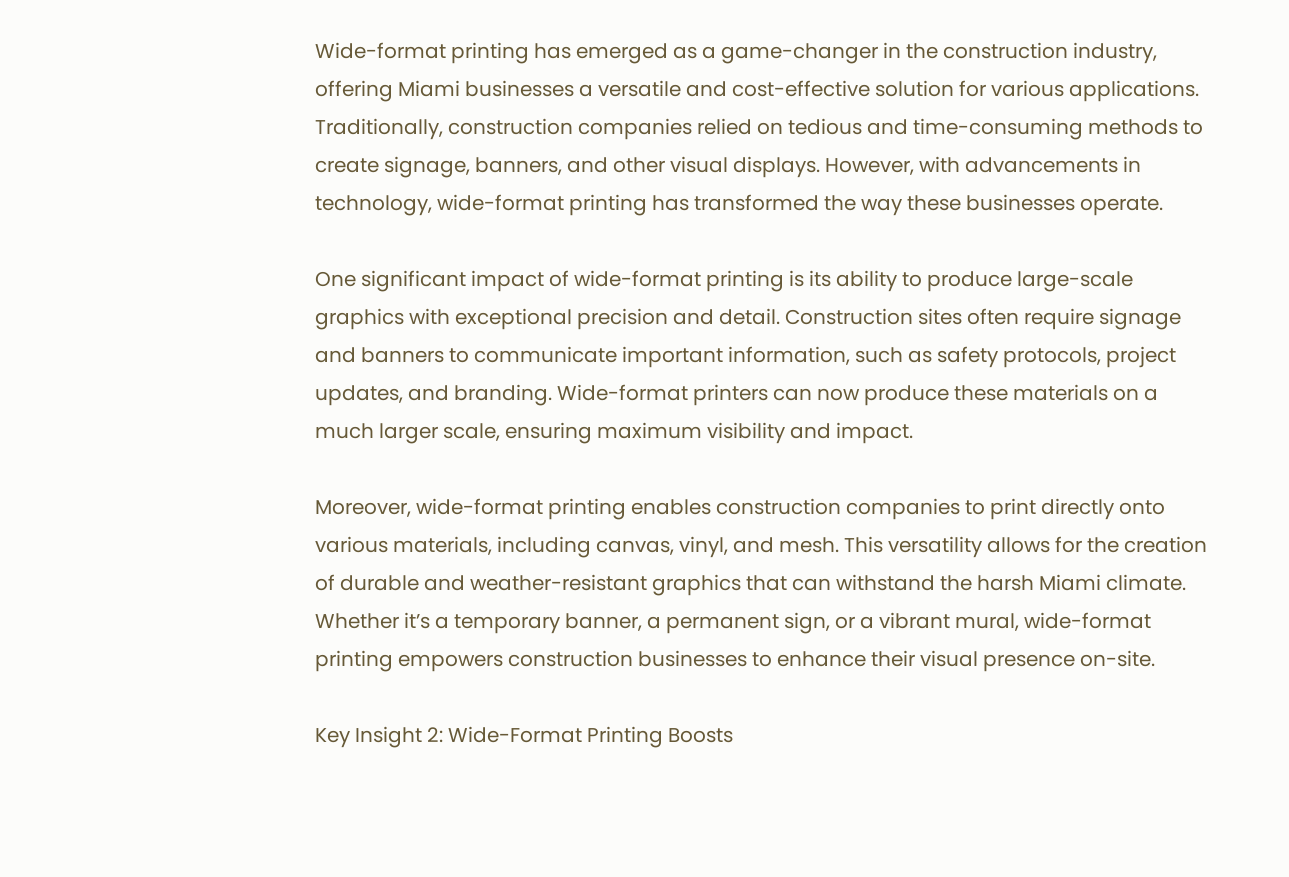Wide-format printing has emerged as a game-changer in the construction industry, offering Miami businesses a versatile and cost-effective solution for various applications. Traditionally, construction companies relied on tedious and time-consuming methods to create signage, banners, and other visual displays. However, with advancements in technology, wide-format printing has transformed the way these businesses operate.

One significant impact of wide-format printing is its ability to produce large-scale graphics with exceptional precision and detail. Construction sites often require signage and banners to communicate important information, such as safety protocols, project updates, and branding. Wide-format printers can now produce these materials on a much larger scale, ensuring maximum visibility and impact.

Moreover, wide-format printing enables construction companies to print directly onto various materials, including canvas, vinyl, and mesh. This versatility allows for the creation of durable and weather-resistant graphics that can withstand the harsh Miami climate. Whether it’s a temporary banner, a permanent sign, or a vibrant mural, wide-format printing empowers construction businesses to enhance their visual presence on-site.

Key Insight 2: Wide-Format Printing Boosts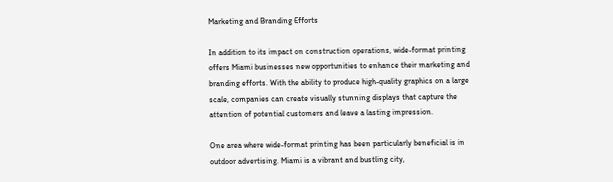Marketing and Branding Efforts

In addition to its impact on construction operations, wide-format printing offers Miami businesses new opportunities to enhance their marketing and branding efforts. With the ability to produce high-quality graphics on a large scale, companies can create visually stunning displays that capture the attention of potential customers and leave a lasting impression.

One area where wide-format printing has been particularly beneficial is in outdoor advertising. Miami is a vibrant and bustling city,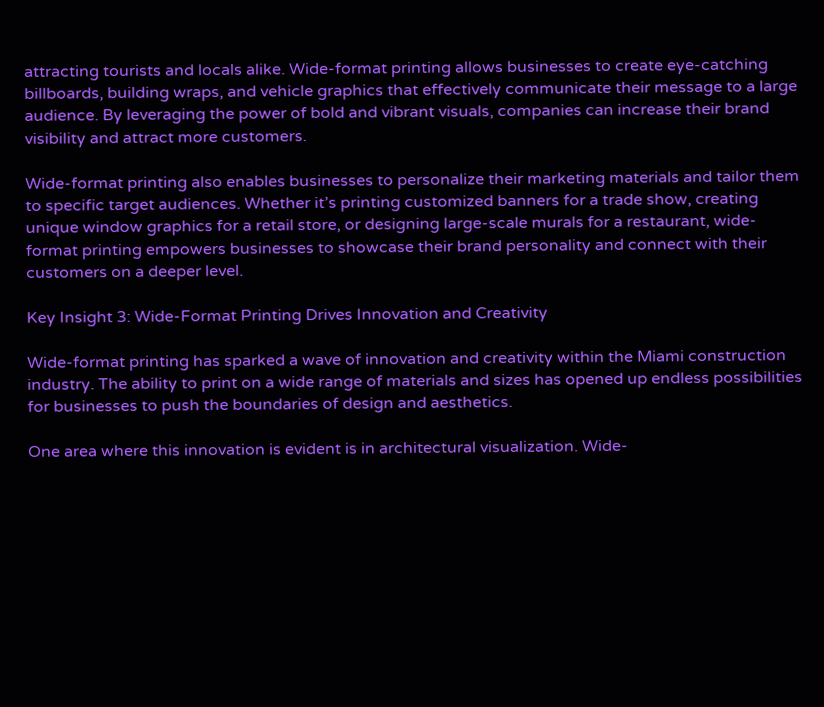attracting tourists and locals alike. Wide-format printing allows businesses to create eye-catching billboards, building wraps, and vehicle graphics that effectively communicate their message to a large audience. By leveraging the power of bold and vibrant visuals, companies can increase their brand visibility and attract more customers.

Wide-format printing also enables businesses to personalize their marketing materials and tailor them to specific target audiences. Whether it’s printing customized banners for a trade show, creating unique window graphics for a retail store, or designing large-scale murals for a restaurant, wide-format printing empowers businesses to showcase their brand personality and connect with their customers on a deeper level.

Key Insight 3: Wide-Format Printing Drives Innovation and Creativity

Wide-format printing has sparked a wave of innovation and creativity within the Miami construction industry. The ability to print on a wide range of materials and sizes has opened up endless possibilities for businesses to push the boundaries of design and aesthetics.

One area where this innovation is evident is in architectural visualization. Wide-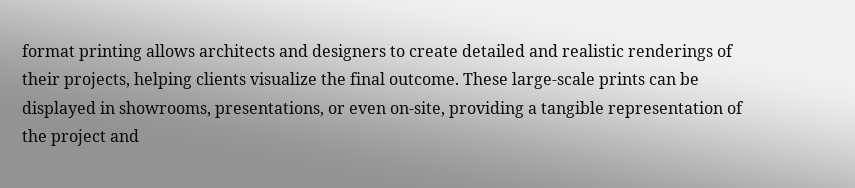format printing allows architects and designers to create detailed and realistic renderings of their projects, helping clients visualize the final outcome. These large-scale prints can be displayed in showrooms, presentations, or even on-site, providing a tangible representation of the project and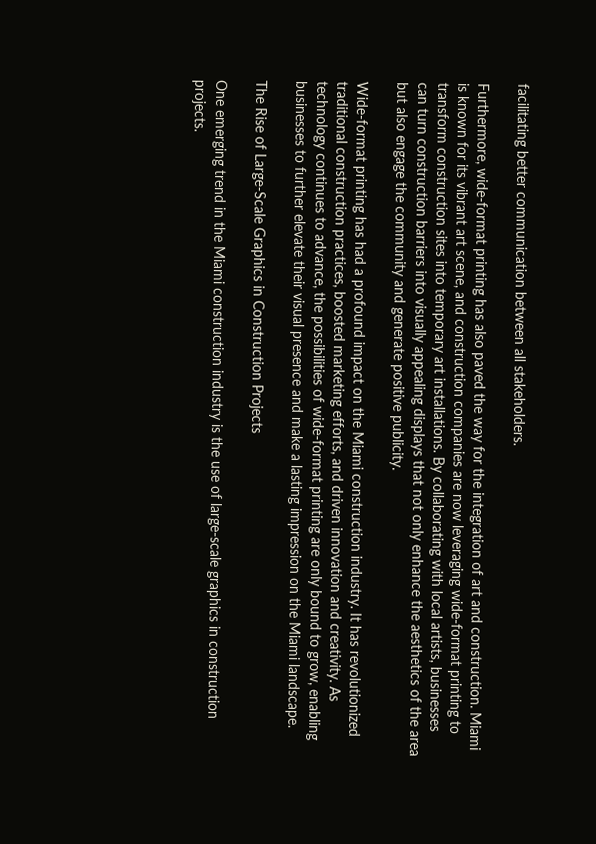facilitating better communication between all stakeholders.

Furthermore, wide-format printing has also paved the way for the integration of art and construction. Miami is known for its vibrant art scene, and construction companies are now leveraging wide-format printing to transform construction sites into temporary art installations. By collaborating with local artists, businesses can turn construction barriers into visually appealing displays that not only enhance the aesthetics of the area but also engage the community and generate positive publicity.

Wide-format printing has had a profound impact on the Miami construction industry. It has revolutionized traditional construction practices, boosted marketing efforts, and driven innovation and creativity. As technology continues to advance, the possibilities of wide-format printing are only bound to grow, enabling businesses to further elevate their visual presence and make a lasting impression on the Miami landscape.

The Rise of Large-Scale Graphics in Construction Projects

One emerging trend in the Miami construction industry is the use of large-scale graphics in construction projects.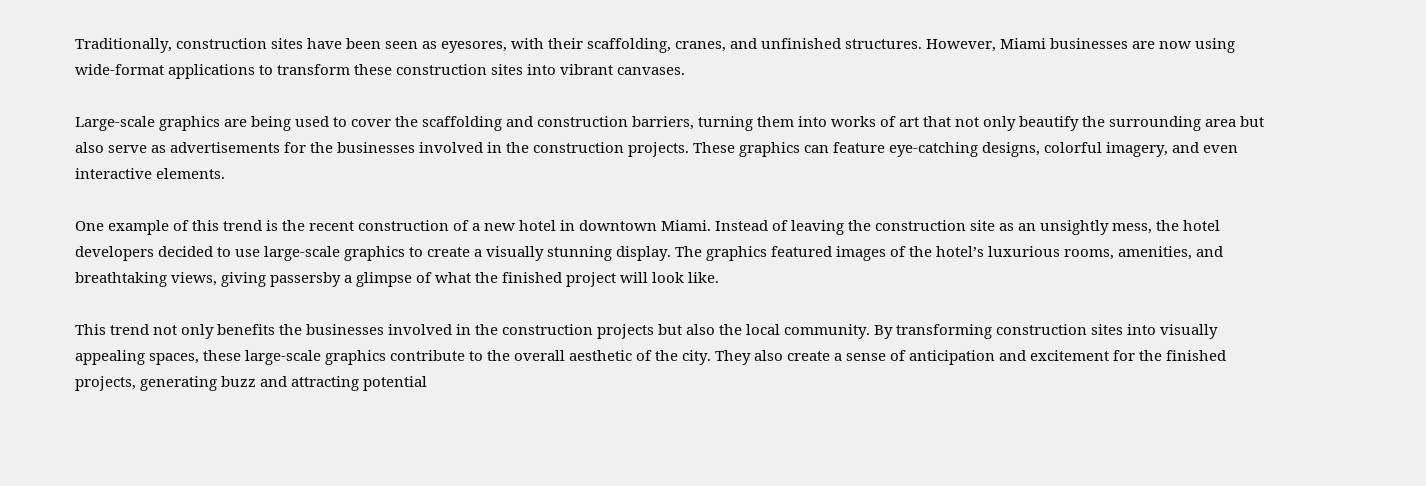Traditionally, construction sites have been seen as eyesores, with their scaffolding, cranes, and unfinished structures. However, Miami businesses are now using wide-format applications to transform these construction sites into vibrant canvases.

Large-scale graphics are being used to cover the scaffolding and construction barriers, turning them into works of art that not only beautify the surrounding area but also serve as advertisements for the businesses involved in the construction projects. These graphics can feature eye-catching designs, colorful imagery, and even interactive elements.

One example of this trend is the recent construction of a new hotel in downtown Miami. Instead of leaving the construction site as an unsightly mess, the hotel developers decided to use large-scale graphics to create a visually stunning display. The graphics featured images of the hotel’s luxurious rooms, amenities, and breathtaking views, giving passersby a glimpse of what the finished project will look like.

This trend not only benefits the businesses involved in the construction projects but also the local community. By transforming construction sites into visually appealing spaces, these large-scale graphics contribute to the overall aesthetic of the city. They also create a sense of anticipation and excitement for the finished projects, generating buzz and attracting potential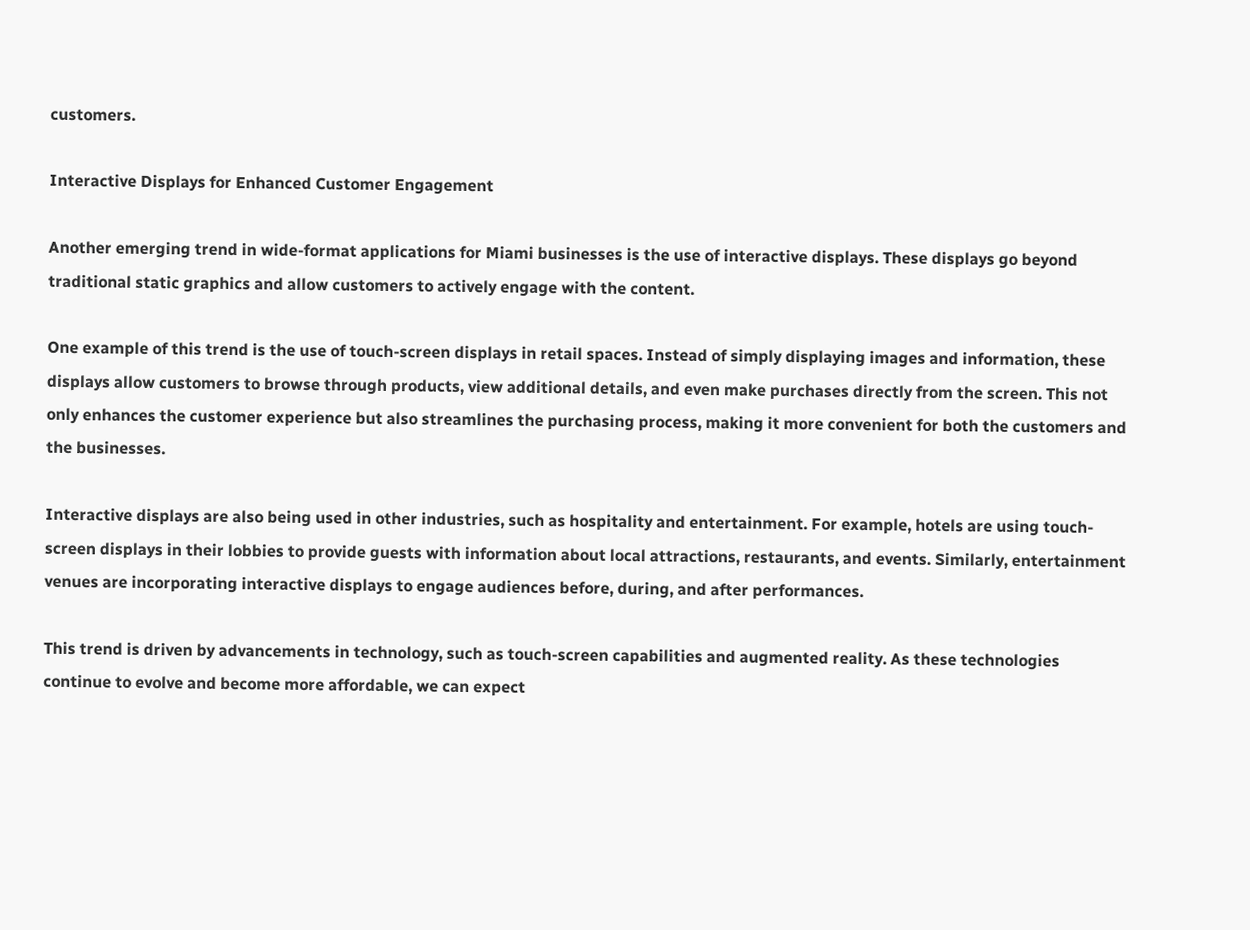customers.

Interactive Displays for Enhanced Customer Engagement

Another emerging trend in wide-format applications for Miami businesses is the use of interactive displays. These displays go beyond traditional static graphics and allow customers to actively engage with the content.

One example of this trend is the use of touch-screen displays in retail spaces. Instead of simply displaying images and information, these displays allow customers to browse through products, view additional details, and even make purchases directly from the screen. This not only enhances the customer experience but also streamlines the purchasing process, making it more convenient for both the customers and the businesses.

Interactive displays are also being used in other industries, such as hospitality and entertainment. For example, hotels are using touch-screen displays in their lobbies to provide guests with information about local attractions, restaurants, and events. Similarly, entertainment venues are incorporating interactive displays to engage audiences before, during, and after performances.

This trend is driven by advancements in technology, such as touch-screen capabilities and augmented reality. As these technologies continue to evolve and become more affordable, we can expect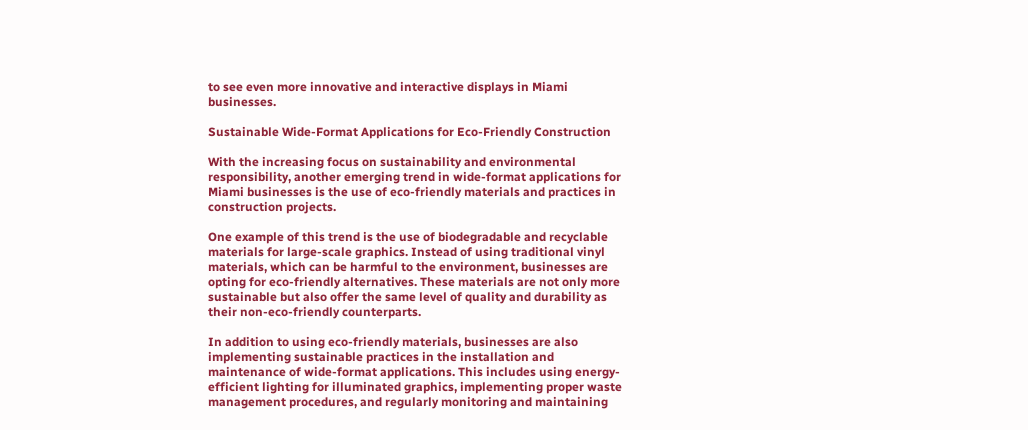to see even more innovative and interactive displays in Miami businesses.

Sustainable Wide-Format Applications for Eco-Friendly Construction

With the increasing focus on sustainability and environmental responsibility, another emerging trend in wide-format applications for Miami businesses is the use of eco-friendly materials and practices in construction projects.

One example of this trend is the use of biodegradable and recyclable materials for large-scale graphics. Instead of using traditional vinyl materials, which can be harmful to the environment, businesses are opting for eco-friendly alternatives. These materials are not only more sustainable but also offer the same level of quality and durability as their non-eco-friendly counterparts.

In addition to using eco-friendly materials, businesses are also implementing sustainable practices in the installation and maintenance of wide-format applications. This includes using energy-efficient lighting for illuminated graphics, implementing proper waste management procedures, and regularly monitoring and maintaining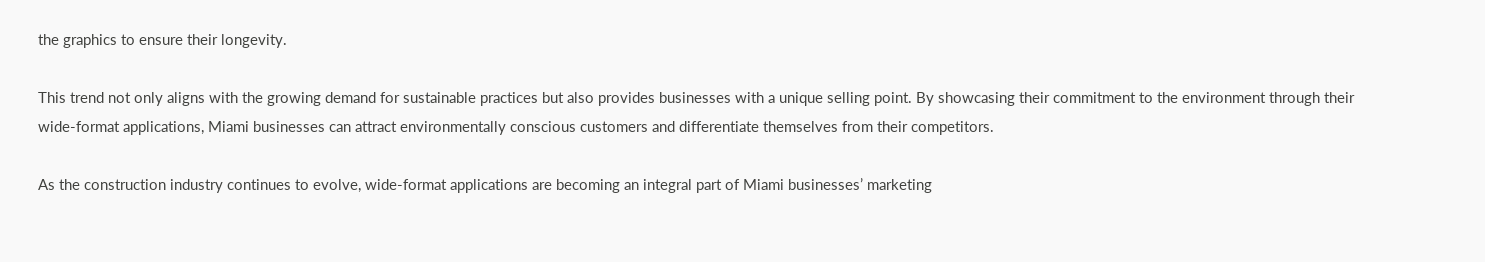the graphics to ensure their longevity.

This trend not only aligns with the growing demand for sustainable practices but also provides businesses with a unique selling point. By showcasing their commitment to the environment through their wide-format applications, Miami businesses can attract environmentally conscious customers and differentiate themselves from their competitors.

As the construction industry continues to evolve, wide-format applications are becoming an integral part of Miami businesses’ marketing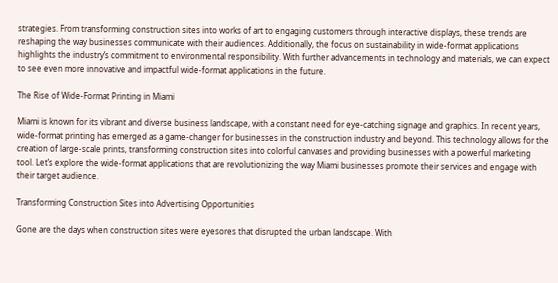strategies. From transforming construction sites into works of art to engaging customers through interactive displays, these trends are reshaping the way businesses communicate with their audiences. Additionally, the focus on sustainability in wide-format applications highlights the industry’s commitment to environmental responsibility. With further advancements in technology and materials, we can expect to see even more innovative and impactful wide-format applications in the future.

The Rise of Wide-Format Printing in Miami

Miami is known for its vibrant and diverse business landscape, with a constant need for eye-catching signage and graphics. In recent years, wide-format printing has emerged as a game-changer for businesses in the construction industry and beyond. This technology allows for the creation of large-scale prints, transforming construction sites into colorful canvases and providing businesses with a powerful marketing tool. Let’s explore the wide-format applications that are revolutionizing the way Miami businesses promote their services and engage with their target audience.

Transforming Construction Sites into Advertising Opportunities

Gone are the days when construction sites were eyesores that disrupted the urban landscape. With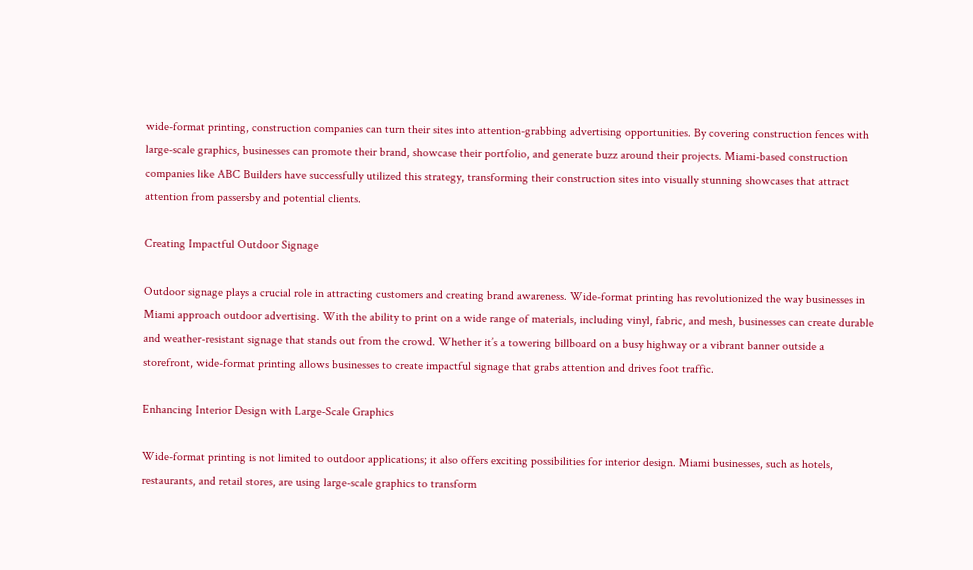wide-format printing, construction companies can turn their sites into attention-grabbing advertising opportunities. By covering construction fences with large-scale graphics, businesses can promote their brand, showcase their portfolio, and generate buzz around their projects. Miami-based construction companies like ABC Builders have successfully utilized this strategy, transforming their construction sites into visually stunning showcases that attract attention from passersby and potential clients.

Creating Impactful Outdoor Signage

Outdoor signage plays a crucial role in attracting customers and creating brand awareness. Wide-format printing has revolutionized the way businesses in Miami approach outdoor advertising. With the ability to print on a wide range of materials, including vinyl, fabric, and mesh, businesses can create durable and weather-resistant signage that stands out from the crowd. Whether it’s a towering billboard on a busy highway or a vibrant banner outside a storefront, wide-format printing allows businesses to create impactful signage that grabs attention and drives foot traffic.

Enhancing Interior Design with Large-Scale Graphics

Wide-format printing is not limited to outdoor applications; it also offers exciting possibilities for interior design. Miami businesses, such as hotels, restaurants, and retail stores, are using large-scale graphics to transform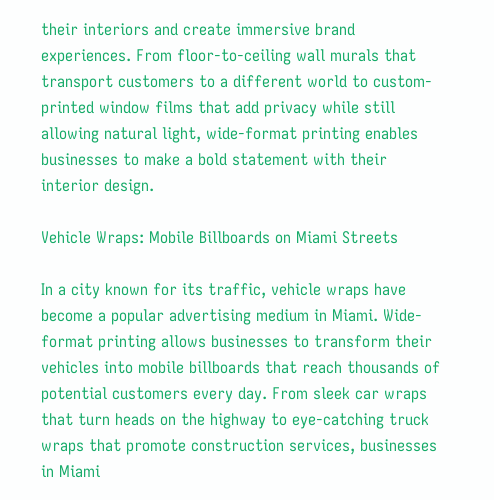their interiors and create immersive brand experiences. From floor-to-ceiling wall murals that transport customers to a different world to custom-printed window films that add privacy while still allowing natural light, wide-format printing enables businesses to make a bold statement with their interior design.

Vehicle Wraps: Mobile Billboards on Miami Streets

In a city known for its traffic, vehicle wraps have become a popular advertising medium in Miami. Wide-format printing allows businesses to transform their vehicles into mobile billboards that reach thousands of potential customers every day. From sleek car wraps that turn heads on the highway to eye-catching truck wraps that promote construction services, businesses in Miami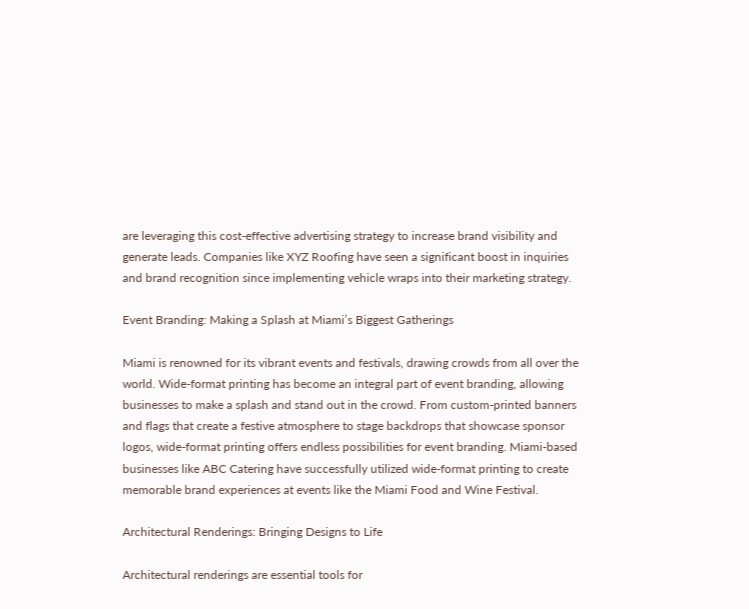are leveraging this cost-effective advertising strategy to increase brand visibility and generate leads. Companies like XYZ Roofing have seen a significant boost in inquiries and brand recognition since implementing vehicle wraps into their marketing strategy.

Event Branding: Making a Splash at Miami’s Biggest Gatherings

Miami is renowned for its vibrant events and festivals, drawing crowds from all over the world. Wide-format printing has become an integral part of event branding, allowing businesses to make a splash and stand out in the crowd. From custom-printed banners and flags that create a festive atmosphere to stage backdrops that showcase sponsor logos, wide-format printing offers endless possibilities for event branding. Miami-based businesses like ABC Catering have successfully utilized wide-format printing to create memorable brand experiences at events like the Miami Food and Wine Festival.

Architectural Renderings: Bringing Designs to Life

Architectural renderings are essential tools for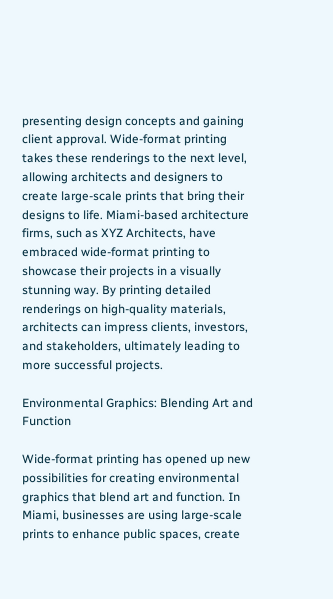presenting design concepts and gaining client approval. Wide-format printing takes these renderings to the next level, allowing architects and designers to create large-scale prints that bring their designs to life. Miami-based architecture firms, such as XYZ Architects, have embraced wide-format printing to showcase their projects in a visually stunning way. By printing detailed renderings on high-quality materials, architects can impress clients, investors, and stakeholders, ultimately leading to more successful projects.

Environmental Graphics: Blending Art and Function

Wide-format printing has opened up new possibilities for creating environmental graphics that blend art and function. In Miami, businesses are using large-scale prints to enhance public spaces, create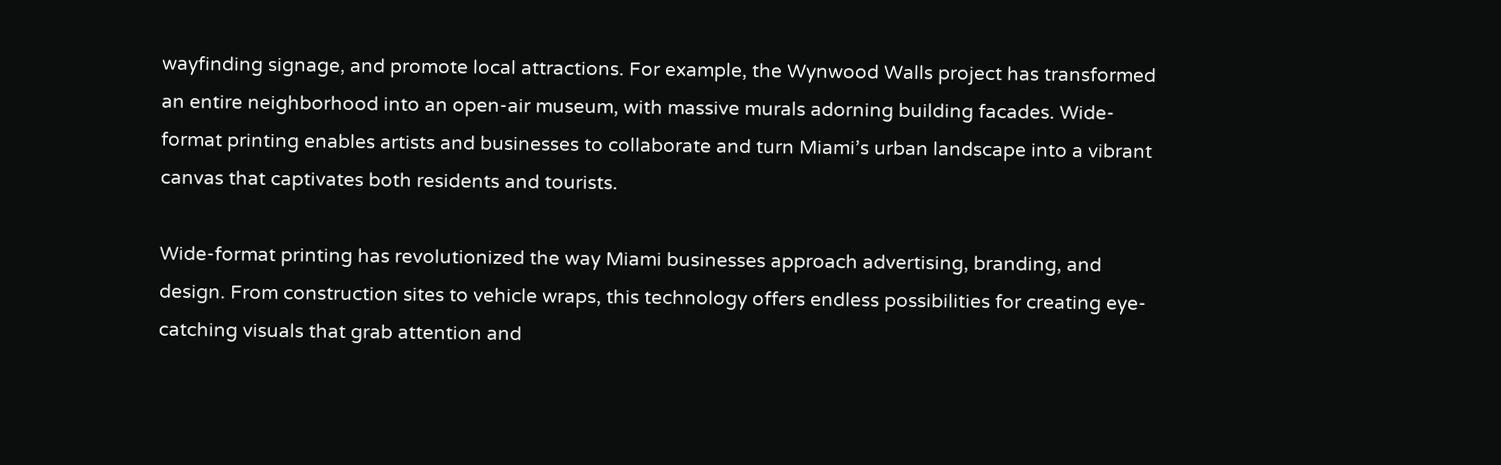wayfinding signage, and promote local attractions. For example, the Wynwood Walls project has transformed an entire neighborhood into an open-air museum, with massive murals adorning building facades. Wide-format printing enables artists and businesses to collaborate and turn Miami’s urban landscape into a vibrant canvas that captivates both residents and tourists.

Wide-format printing has revolutionized the way Miami businesses approach advertising, branding, and design. From construction sites to vehicle wraps, this technology offers endless possibilities for creating eye-catching visuals that grab attention and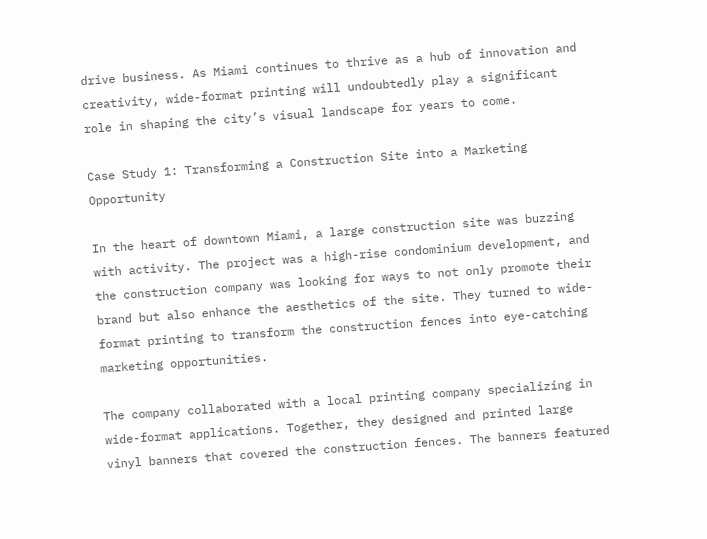drive business. As Miami continues to thrive as a hub of innovation and creativity, wide-format printing will undoubtedly play a significant role in shaping the city’s visual landscape for years to come.

Case Study 1: Transforming a Construction Site into a Marketing Opportunity

In the heart of downtown Miami, a large construction site was buzzing with activity. The project was a high-rise condominium development, and the construction company was looking for ways to not only promote their brand but also enhance the aesthetics of the site. They turned to wide-format printing to transform the construction fences into eye-catching marketing opportunities.

The company collaborated with a local printing company specializing in wide-format applications. Together, they designed and printed large vinyl banners that covered the construction fences. The banners featured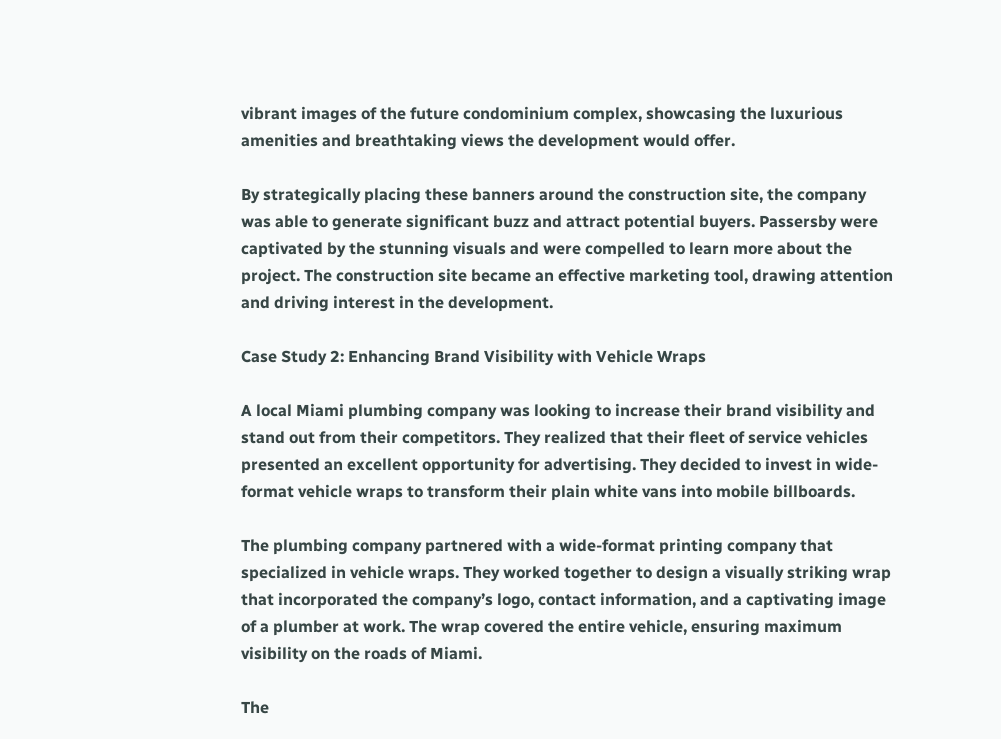vibrant images of the future condominium complex, showcasing the luxurious amenities and breathtaking views the development would offer.

By strategically placing these banners around the construction site, the company was able to generate significant buzz and attract potential buyers. Passersby were captivated by the stunning visuals and were compelled to learn more about the project. The construction site became an effective marketing tool, drawing attention and driving interest in the development.

Case Study 2: Enhancing Brand Visibility with Vehicle Wraps

A local Miami plumbing company was looking to increase their brand visibility and stand out from their competitors. They realized that their fleet of service vehicles presented an excellent opportunity for advertising. They decided to invest in wide-format vehicle wraps to transform their plain white vans into mobile billboards.

The plumbing company partnered with a wide-format printing company that specialized in vehicle wraps. They worked together to design a visually striking wrap that incorporated the company’s logo, contact information, and a captivating image of a plumber at work. The wrap covered the entire vehicle, ensuring maximum visibility on the roads of Miami.

The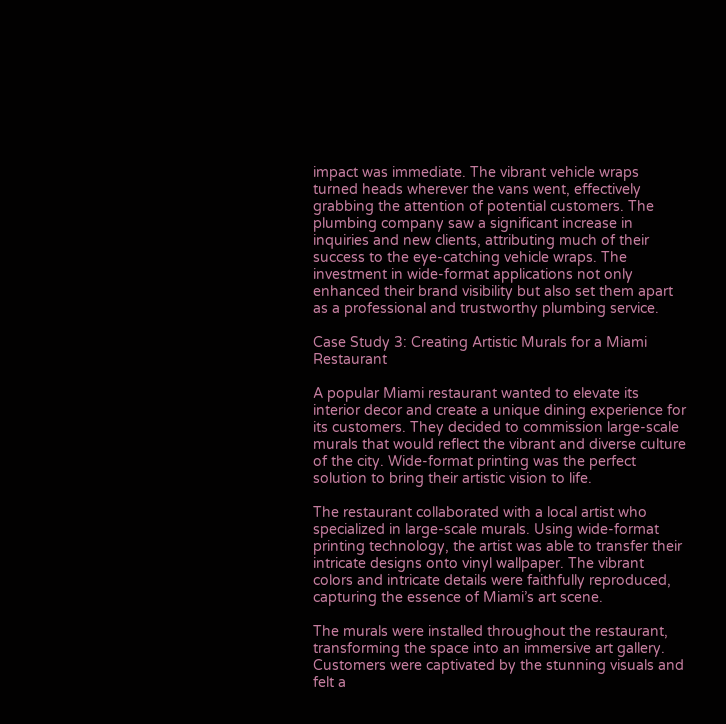impact was immediate. The vibrant vehicle wraps turned heads wherever the vans went, effectively grabbing the attention of potential customers. The plumbing company saw a significant increase in inquiries and new clients, attributing much of their success to the eye-catching vehicle wraps. The investment in wide-format applications not only enhanced their brand visibility but also set them apart as a professional and trustworthy plumbing service.

Case Study 3: Creating Artistic Murals for a Miami Restaurant

A popular Miami restaurant wanted to elevate its interior decor and create a unique dining experience for its customers. They decided to commission large-scale murals that would reflect the vibrant and diverse culture of the city. Wide-format printing was the perfect solution to bring their artistic vision to life.

The restaurant collaborated with a local artist who specialized in large-scale murals. Using wide-format printing technology, the artist was able to transfer their intricate designs onto vinyl wallpaper. The vibrant colors and intricate details were faithfully reproduced, capturing the essence of Miami’s art scene.

The murals were installed throughout the restaurant, transforming the space into an immersive art gallery. Customers were captivated by the stunning visuals and felt a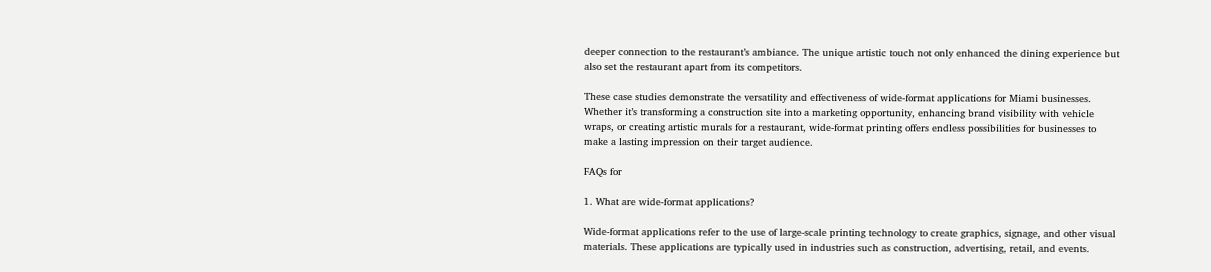deeper connection to the restaurant’s ambiance. The unique artistic touch not only enhanced the dining experience but also set the restaurant apart from its competitors.

These case studies demonstrate the versatility and effectiveness of wide-format applications for Miami businesses. Whether it’s transforming a construction site into a marketing opportunity, enhancing brand visibility with vehicle wraps, or creating artistic murals for a restaurant, wide-format printing offers endless possibilities for businesses to make a lasting impression on their target audience.

FAQs for

1. What are wide-format applications?

Wide-format applications refer to the use of large-scale printing technology to create graphics, signage, and other visual materials. These applications are typically used in industries such as construction, advertising, retail, and events.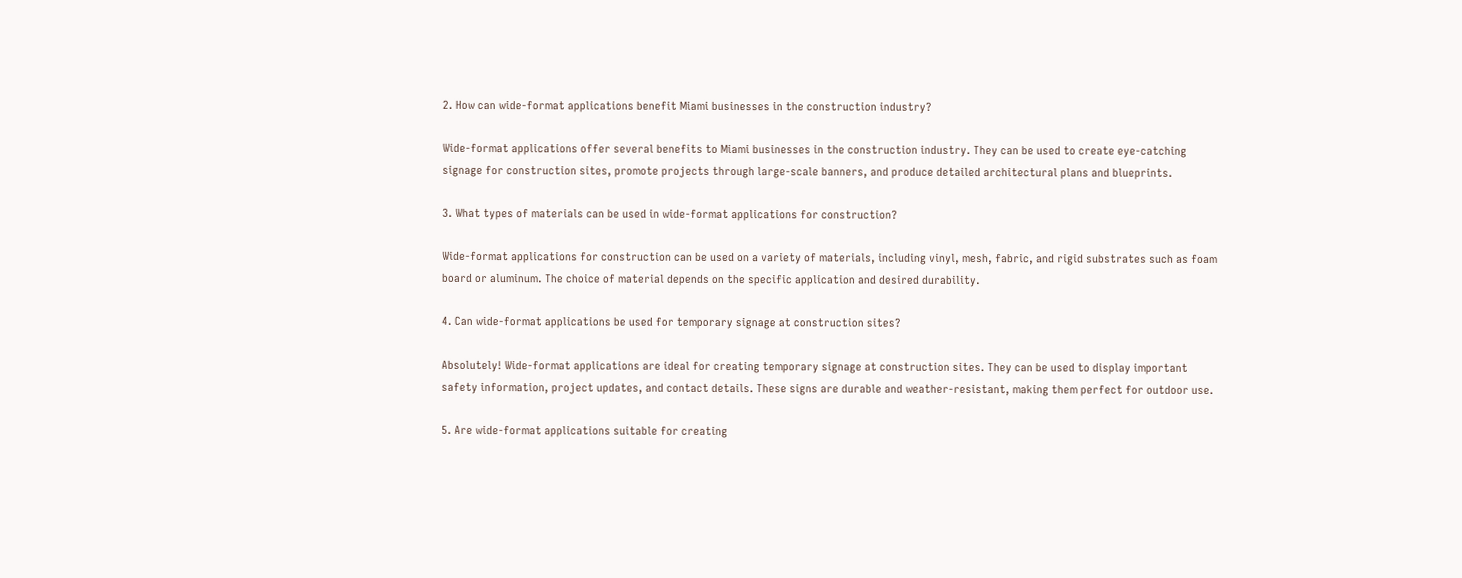2. How can wide-format applications benefit Miami businesses in the construction industry?

Wide-format applications offer several benefits to Miami businesses in the construction industry. They can be used to create eye-catching signage for construction sites, promote projects through large-scale banners, and produce detailed architectural plans and blueprints.

3. What types of materials can be used in wide-format applications for construction?

Wide-format applications for construction can be used on a variety of materials, including vinyl, mesh, fabric, and rigid substrates such as foam board or aluminum. The choice of material depends on the specific application and desired durability.

4. Can wide-format applications be used for temporary signage at construction sites?

Absolutely! Wide-format applications are ideal for creating temporary signage at construction sites. They can be used to display important safety information, project updates, and contact details. These signs are durable and weather-resistant, making them perfect for outdoor use.

5. Are wide-format applications suitable for creating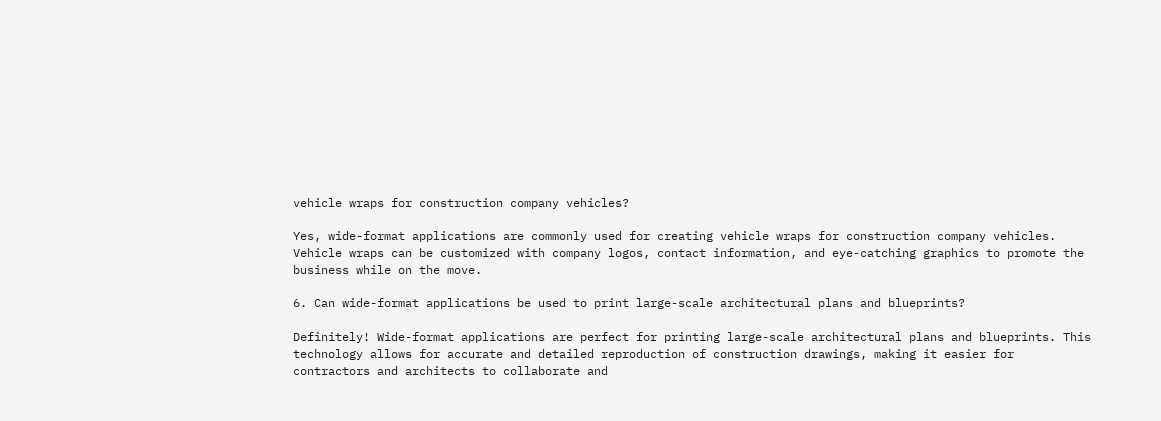vehicle wraps for construction company vehicles?

Yes, wide-format applications are commonly used for creating vehicle wraps for construction company vehicles. Vehicle wraps can be customized with company logos, contact information, and eye-catching graphics to promote the business while on the move.

6. Can wide-format applications be used to print large-scale architectural plans and blueprints?

Definitely! Wide-format applications are perfect for printing large-scale architectural plans and blueprints. This technology allows for accurate and detailed reproduction of construction drawings, making it easier for contractors and architects to collaborate and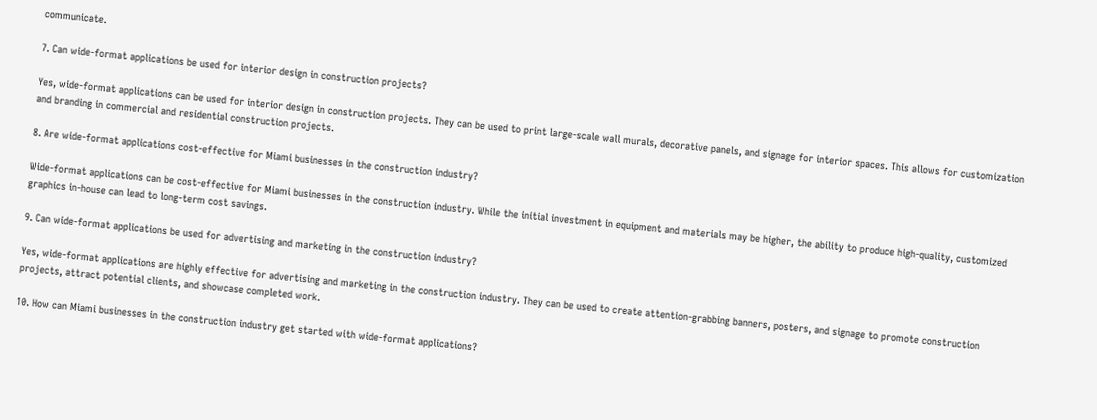communicate.

7. Can wide-format applications be used for interior design in construction projects?

Yes, wide-format applications can be used for interior design in construction projects. They can be used to print large-scale wall murals, decorative panels, and signage for interior spaces. This allows for customization and branding in commercial and residential construction projects.

8. Are wide-format applications cost-effective for Miami businesses in the construction industry?

Wide-format applications can be cost-effective for Miami businesses in the construction industry. While the initial investment in equipment and materials may be higher, the ability to produce high-quality, customized graphics in-house can lead to long-term cost savings.

9. Can wide-format applications be used for advertising and marketing in the construction industry?

Yes, wide-format applications are highly effective for advertising and marketing in the construction industry. They can be used to create attention-grabbing banners, posters, and signage to promote construction projects, attract potential clients, and showcase completed work.

10. How can Miami businesses in the construction industry get started with wide-format applications?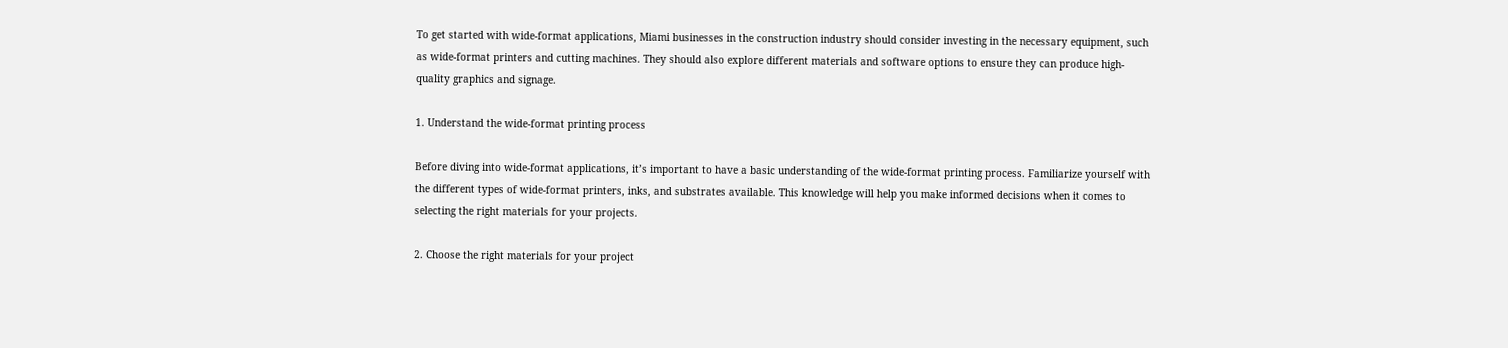To get started with wide-format applications, Miami businesses in the construction industry should consider investing in the necessary equipment, such as wide-format printers and cutting machines. They should also explore different materials and software options to ensure they can produce high-quality graphics and signage.

1. Understand the wide-format printing process

Before diving into wide-format applications, it’s important to have a basic understanding of the wide-format printing process. Familiarize yourself with the different types of wide-format printers, inks, and substrates available. This knowledge will help you make informed decisions when it comes to selecting the right materials for your projects.

2. Choose the right materials for your project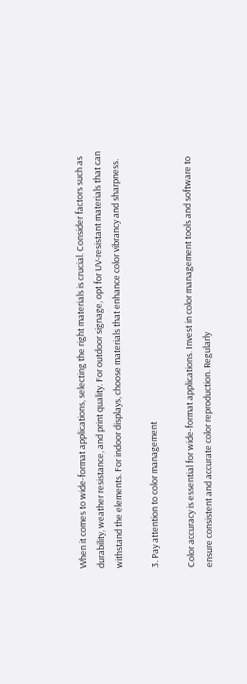When it comes to wide-format applications, selecting the right materials is crucial. Consider factors such as durability, weather resistance, and print quality. For outdoor signage, opt for UV-resistant materials that can withstand the elements. For indoor displays, choose materials that enhance color vibrancy and sharpness.

3. Pay attention to color management

Color accuracy is essential for wide-format applications. Invest in color management tools and software to ensure consistent and accurate color reproduction. Regularly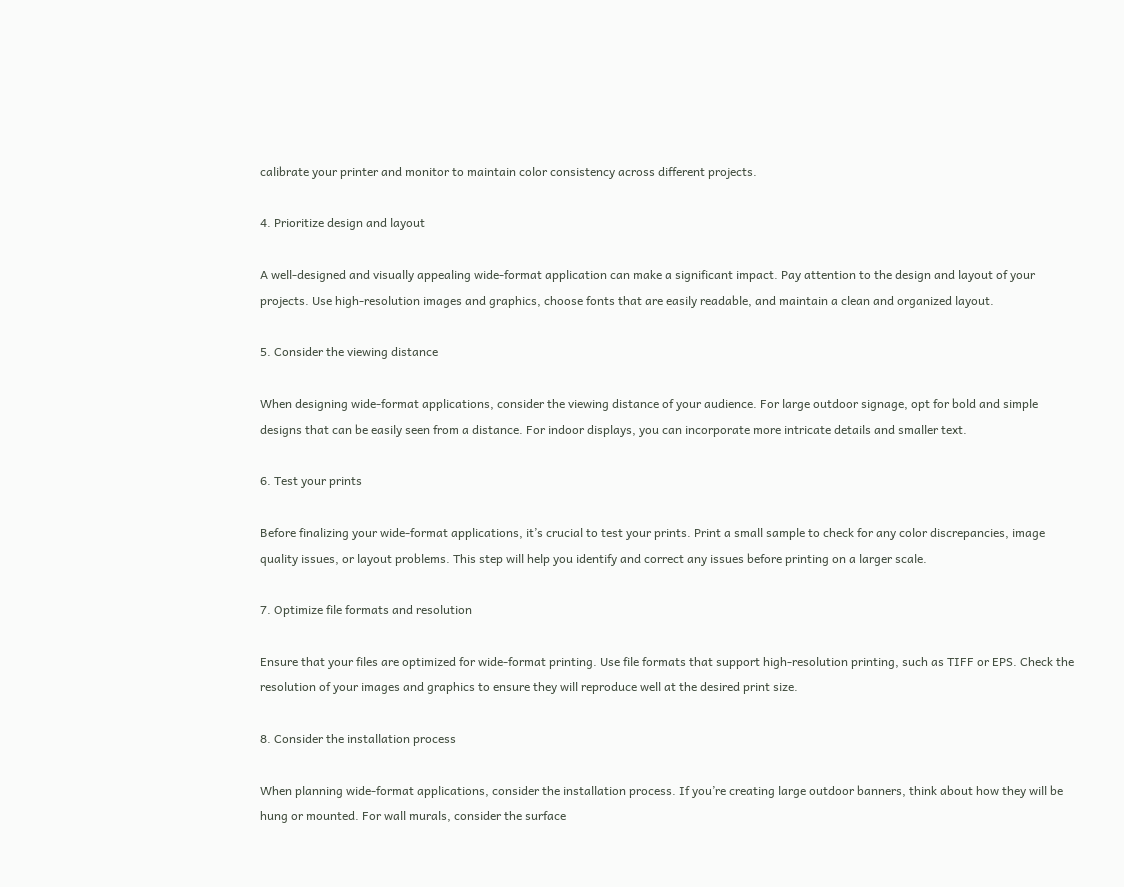calibrate your printer and monitor to maintain color consistency across different projects.

4. Prioritize design and layout

A well-designed and visually appealing wide-format application can make a significant impact. Pay attention to the design and layout of your projects. Use high-resolution images and graphics, choose fonts that are easily readable, and maintain a clean and organized layout.

5. Consider the viewing distance

When designing wide-format applications, consider the viewing distance of your audience. For large outdoor signage, opt for bold and simple designs that can be easily seen from a distance. For indoor displays, you can incorporate more intricate details and smaller text.

6. Test your prints

Before finalizing your wide-format applications, it’s crucial to test your prints. Print a small sample to check for any color discrepancies, image quality issues, or layout problems. This step will help you identify and correct any issues before printing on a larger scale.

7. Optimize file formats and resolution

Ensure that your files are optimized for wide-format printing. Use file formats that support high-resolution printing, such as TIFF or EPS. Check the resolution of your images and graphics to ensure they will reproduce well at the desired print size.

8. Consider the installation process

When planning wide-format applications, consider the installation process. If you’re creating large outdoor banners, think about how they will be hung or mounted. For wall murals, consider the surface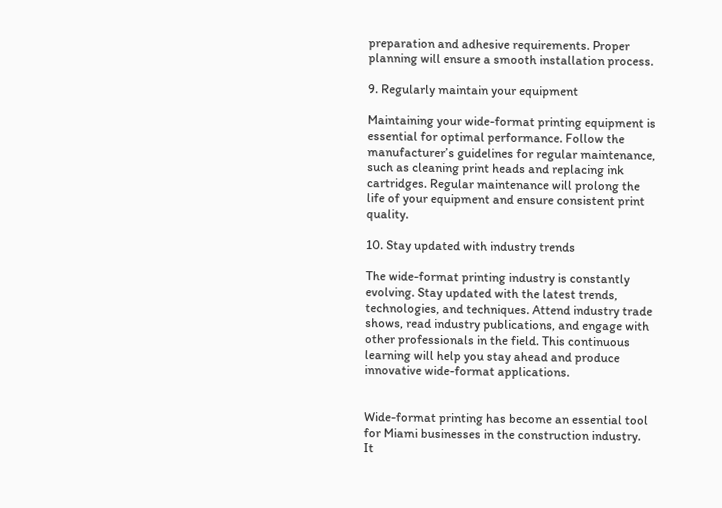preparation and adhesive requirements. Proper planning will ensure a smooth installation process.

9. Regularly maintain your equipment

Maintaining your wide-format printing equipment is essential for optimal performance. Follow the manufacturer’s guidelines for regular maintenance, such as cleaning print heads and replacing ink cartridges. Regular maintenance will prolong the life of your equipment and ensure consistent print quality.

10. Stay updated with industry trends

The wide-format printing industry is constantly evolving. Stay updated with the latest trends, technologies, and techniques. Attend industry trade shows, read industry publications, and engage with other professionals in the field. This continuous learning will help you stay ahead and produce innovative wide-format applications.


Wide-format printing has become an essential tool for Miami businesses in the construction industry. It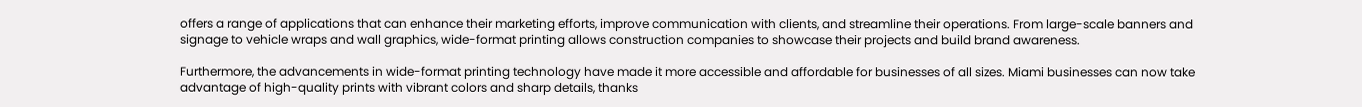offers a range of applications that can enhance their marketing efforts, improve communication with clients, and streamline their operations. From large-scale banners and signage to vehicle wraps and wall graphics, wide-format printing allows construction companies to showcase their projects and build brand awareness.

Furthermore, the advancements in wide-format printing technology have made it more accessible and affordable for businesses of all sizes. Miami businesses can now take advantage of high-quality prints with vibrant colors and sharp details, thanks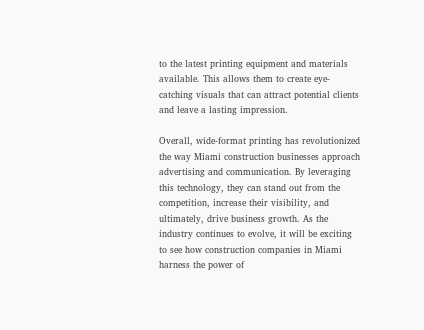to the latest printing equipment and materials available. This allows them to create eye-catching visuals that can attract potential clients and leave a lasting impression.

Overall, wide-format printing has revolutionized the way Miami construction businesses approach advertising and communication. By leveraging this technology, they can stand out from the competition, increase their visibility, and ultimately, drive business growth. As the industry continues to evolve, it will be exciting to see how construction companies in Miami harness the power of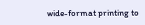wide-format printing to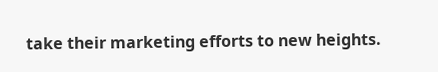take their marketing efforts to new heights.